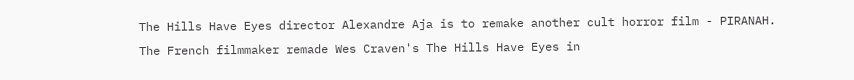The Hills Have Eyes director Alexandre Aja is to remake another cult horror film - PIRANAH. The French filmmaker remade Wes Craven's The Hills Have Eyes in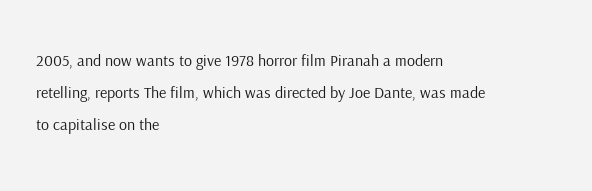2005, and now wants to give 1978 horror film Piranah a modern retelling, reports The film, which was directed by Joe Dante, was made to capitalise on the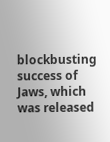blockbusting success of Jaws, which was released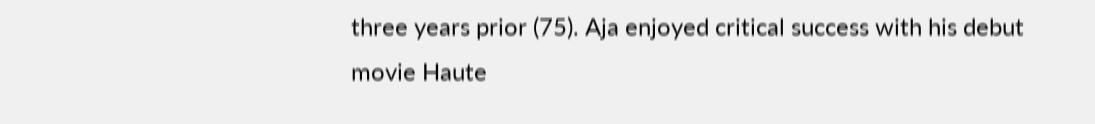three years prior (75). Aja enjoyed critical success with his debut movie Haute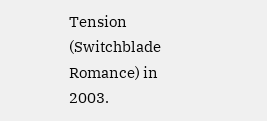Tension (Switchblade Romance) in 2003.